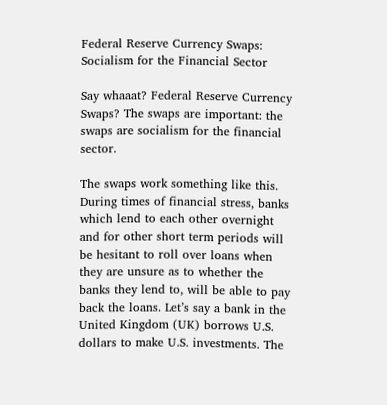Federal Reserve Currency Swaps: Socialism for the Financial Sector

Say whaaat? Federal Reserve Currency Swaps? The swaps are important: the swaps are socialism for the financial sector.

The swaps work something like this. During times of financial stress, banks which lend to each other overnight and for other short term periods will be hesitant to roll over loans when they are unsure as to whether the banks they lend to, will be able to pay back the loans. Let’s say a bank in the United Kingdom (UK) borrows U.S. dollars to make U.S. investments. The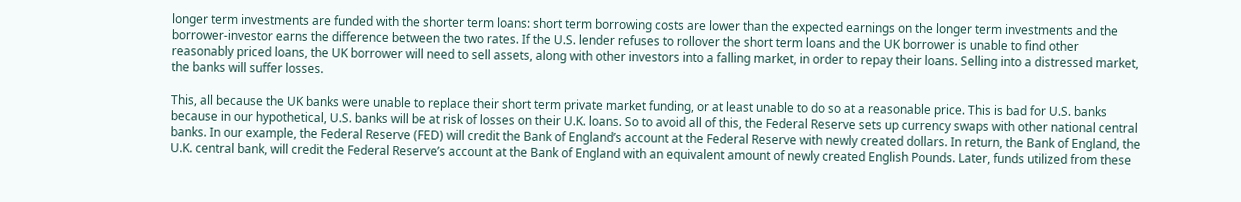longer term investments are funded with the shorter term loans: short term borrowing costs are lower than the expected earnings on the longer term investments and the borrower-investor earns the difference between the two rates. If the U.S. lender refuses to rollover the short term loans and the UK borrower is unable to find other reasonably priced loans, the UK borrower will need to sell assets, along with other investors into a falling market, in order to repay their loans. Selling into a distressed market, the banks will suffer losses.

This, all because the UK banks were unable to replace their short term private market funding, or at least unable to do so at a reasonable price. This is bad for U.S. banks because in our hypothetical, U.S. banks will be at risk of losses on their U.K. loans. So to avoid all of this, the Federal Reserve sets up currency swaps with other national central banks. In our example, the Federal Reserve (FED) will credit the Bank of England’s account at the Federal Reserve with newly created dollars. In return, the Bank of England, the U.K. central bank, will credit the Federal Reserve’s account at the Bank of England with an equivalent amount of newly created English Pounds. Later, funds utilized from these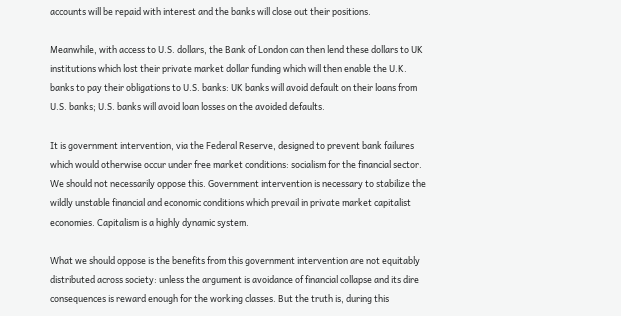accounts will be repaid with interest and the banks will close out their positions.

Meanwhile, with access to U.S. dollars, the Bank of London can then lend these dollars to UK institutions which lost their private market dollar funding which will then enable the U.K. banks to pay their obligations to U.S. banks: UK banks will avoid default on their loans from U.S. banks; U.S. banks will avoid loan losses on the avoided defaults.

It is government intervention, via the Federal Reserve, designed to prevent bank failures which would otherwise occur under free market conditions: socialism for the financial sector. We should not necessarily oppose this. Government intervention is necessary to stabilize the wildly unstable financial and economic conditions which prevail in private market capitalist economies. Capitalism is a highly dynamic system.

What we should oppose is the benefits from this government intervention are not equitably distributed across society: unless the argument is avoidance of financial collapse and its dire consequences is reward enough for the working classes. But the truth is, during this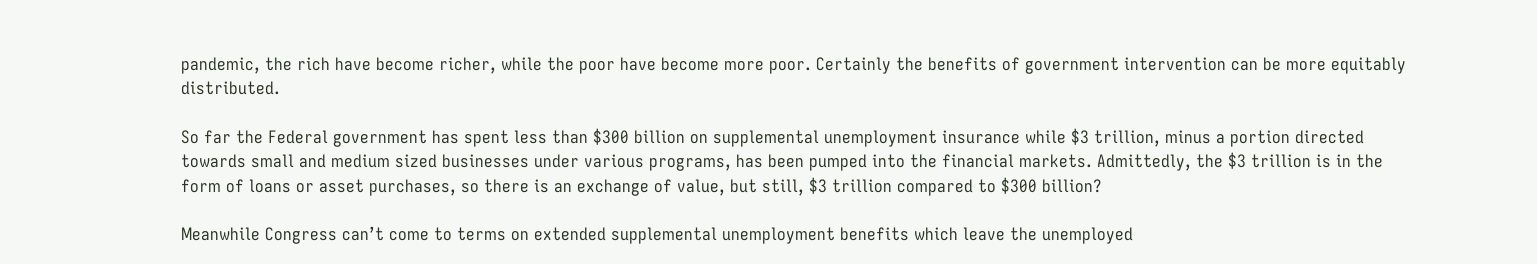pandemic, the rich have become richer, while the poor have become more poor. Certainly the benefits of government intervention can be more equitably distributed.

So far the Federal government has spent less than $300 billion on supplemental unemployment insurance while $3 trillion, minus a portion directed towards small and medium sized businesses under various programs, has been pumped into the financial markets. Admittedly, the $3 trillion is in the form of loans or asset purchases, so there is an exchange of value, but still, $3 trillion compared to $300 billion?

Meanwhile Congress can’t come to terms on extended supplemental unemployment benefits which leave the unemployed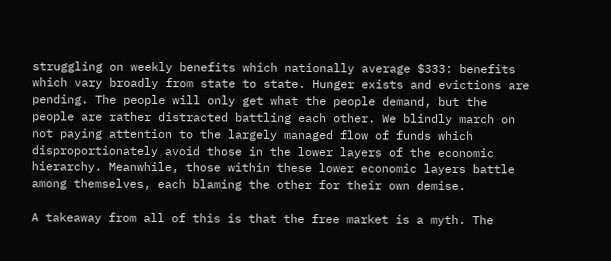struggling on weekly benefits which nationally average $333: benefits which vary broadly from state to state. Hunger exists and evictions are pending. The people will only get what the people demand, but the people are rather distracted battling each other. We blindly march on not paying attention to the largely managed flow of funds which disproportionately avoid those in the lower layers of the economic hierarchy. Meanwhile, those within these lower economic layers battle among themselves, each blaming the other for their own demise.

A takeaway from all of this is that the free market is a myth. The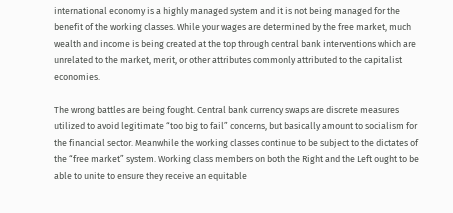international economy is a highly managed system and it is not being managed for the benefit of the working classes. While your wages are determined by the free market, much wealth and income is being created at the top through central bank interventions which are unrelated to the market, merit, or other attributes commonly attributed to the capitalist economies.

The wrong battles are being fought. Central bank currency swaps are discrete measures utilized to avoid legitimate “too big to fail” concerns, but basically amount to socialism for the financial sector. Meanwhile the working classes continue to be subject to the dictates of the “free market” system. Working class members on both the Right and the Left ought to be able to unite to ensure they receive an equitable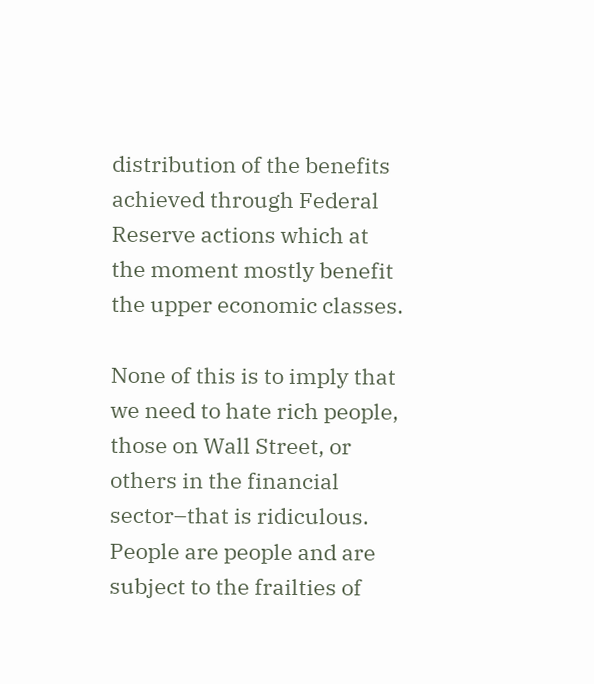distribution of the benefits achieved through Federal Reserve actions which at the moment mostly benefit the upper economic classes.

None of this is to imply that we need to hate rich people, those on Wall Street, or others in the financial sector–that is ridiculous. People are people and are subject to the frailties of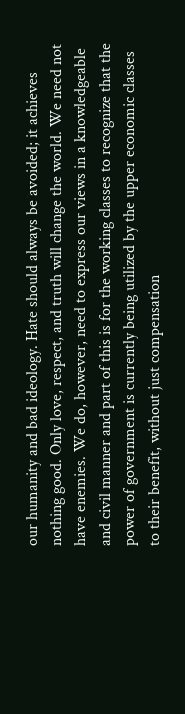our humanity and bad ideology. Hate should always be avoided; it achieves nothing good. Only love, respect, and truth will change the world. We need not have enemies. We do, however, need to express our views in a knowledgeable and civil manner and part of this is for the working classes to recognize that the power of government is currently being utilized by the upper economic classes to their benefit, without just compensation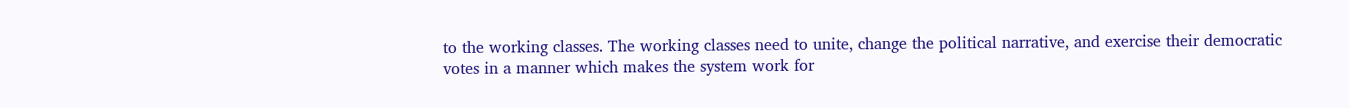to the working classes. The working classes need to unite, change the political narrative, and exercise their democratic votes in a manner which makes the system work for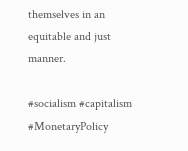themselves in an equitable and just manner.

#socialism #capitalism #MonetaryPolicy